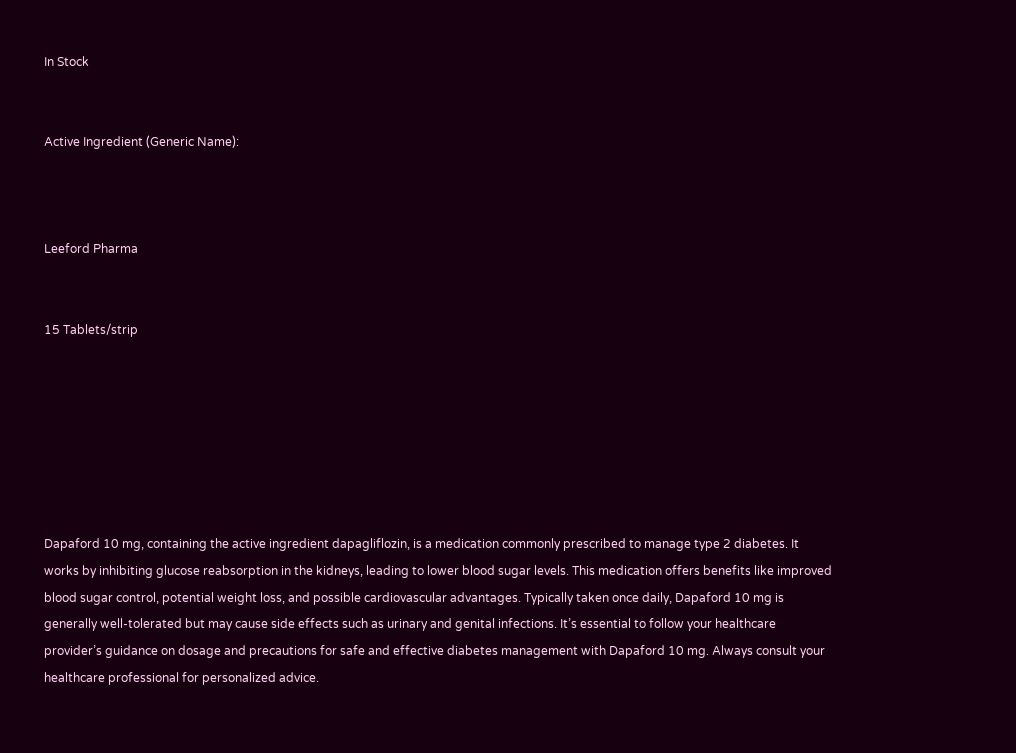In Stock


Active Ingredient (Generic Name):



Leeford Pharma


15 Tablets/strip







Dapaford 10 mg, containing the active ingredient dapagliflozin, is a medication commonly prescribed to manage type 2 diabetes. It works by inhibiting glucose reabsorption in the kidneys, leading to lower blood sugar levels. This medication offers benefits like improved blood sugar control, potential weight loss, and possible cardiovascular advantages. Typically taken once daily, Dapaford 10 mg is generally well-tolerated but may cause side effects such as urinary and genital infections. It’s essential to follow your healthcare provider’s guidance on dosage and precautions for safe and effective diabetes management with Dapaford 10 mg. Always consult your healthcare professional for personalized advice.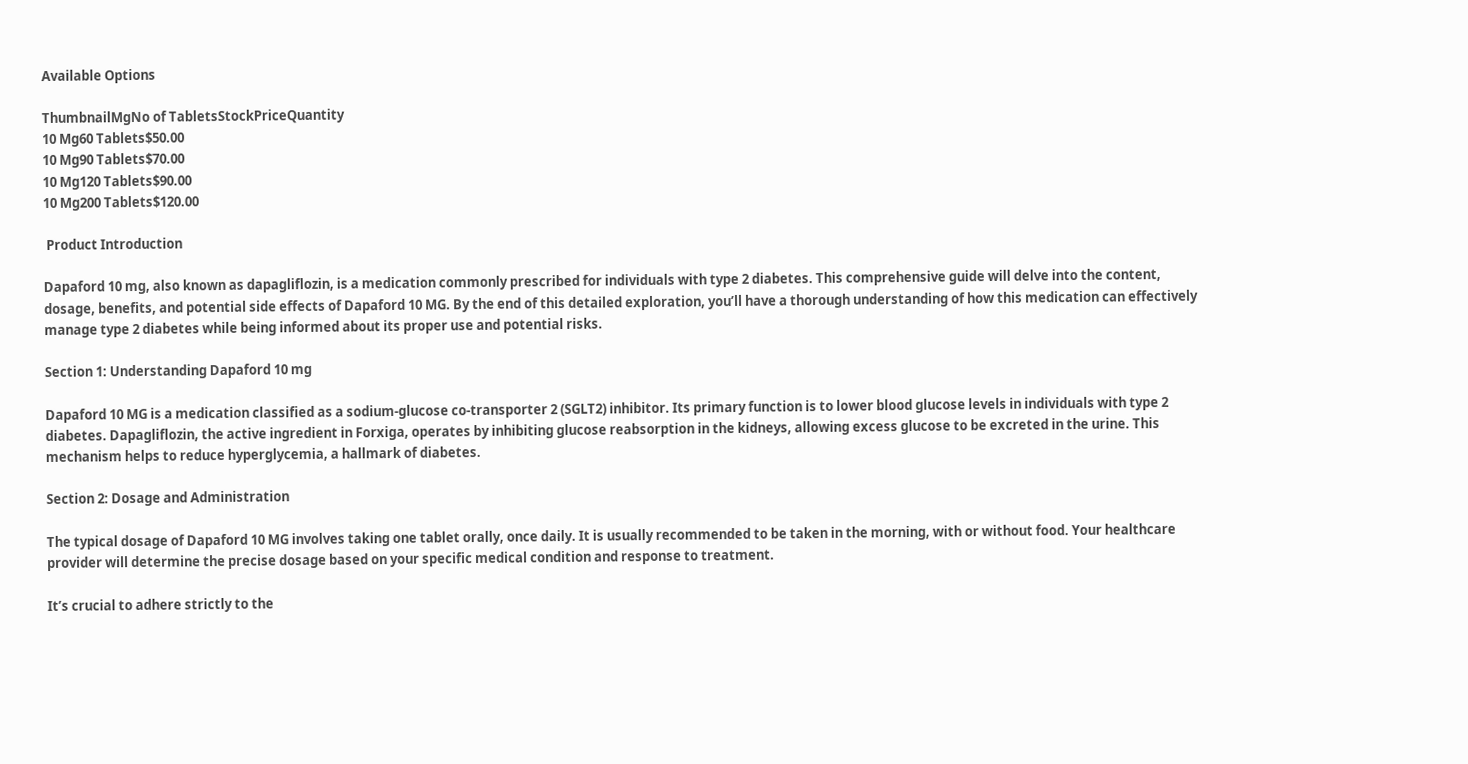Available Options

ThumbnailMgNo of TabletsStockPriceQuantity
10 Mg60 Tablets$50.00
10 Mg90 Tablets$70.00
10 Mg120 Tablets$90.00
10 Mg200 Tablets$120.00

 Product Introduction

Dapaford 10 mg, also known as dapagliflozin, is a medication commonly prescribed for individuals with type 2 diabetes. This comprehensive guide will delve into the content, dosage, benefits, and potential side effects of Dapaford 10 MG. By the end of this detailed exploration, you’ll have a thorough understanding of how this medication can effectively manage type 2 diabetes while being informed about its proper use and potential risks.

Section 1: Understanding Dapaford 10 mg

Dapaford 10 MG is a medication classified as a sodium-glucose co-transporter 2 (SGLT2) inhibitor. Its primary function is to lower blood glucose levels in individuals with type 2 diabetes. Dapagliflozin, the active ingredient in Forxiga, operates by inhibiting glucose reabsorption in the kidneys, allowing excess glucose to be excreted in the urine. This mechanism helps to reduce hyperglycemia, a hallmark of diabetes.

Section 2: Dosage and Administration

The typical dosage of Dapaford 10 MG involves taking one tablet orally, once daily. It is usually recommended to be taken in the morning, with or without food. Your healthcare provider will determine the precise dosage based on your specific medical condition and response to treatment.

It’s crucial to adhere strictly to the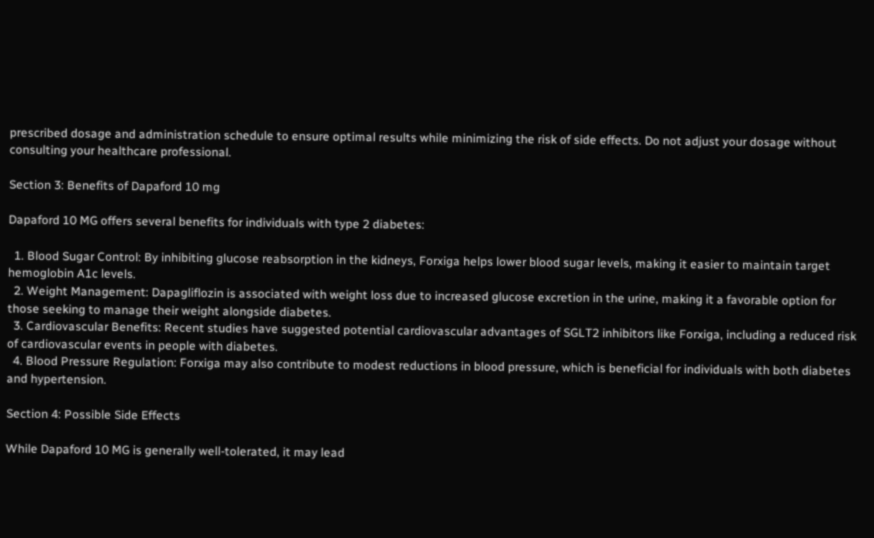prescribed dosage and administration schedule to ensure optimal results while minimizing the risk of side effects. Do not adjust your dosage without consulting your healthcare professional.

Section 3: Benefits of Dapaford 10 mg

Dapaford 10 MG offers several benefits for individuals with type 2 diabetes:

  1. Blood Sugar Control: By inhibiting glucose reabsorption in the kidneys, Forxiga helps lower blood sugar levels, making it easier to maintain target hemoglobin A1c levels.
  2. Weight Management: Dapagliflozin is associated with weight loss due to increased glucose excretion in the urine, making it a favorable option for those seeking to manage their weight alongside diabetes.
  3. Cardiovascular Benefits: Recent studies have suggested potential cardiovascular advantages of SGLT2 inhibitors like Forxiga, including a reduced risk of cardiovascular events in people with diabetes.
  4. Blood Pressure Regulation: Forxiga may also contribute to modest reductions in blood pressure, which is beneficial for individuals with both diabetes and hypertension.

Section 4: Possible Side Effects

While Dapaford 10 MG is generally well-tolerated, it may lead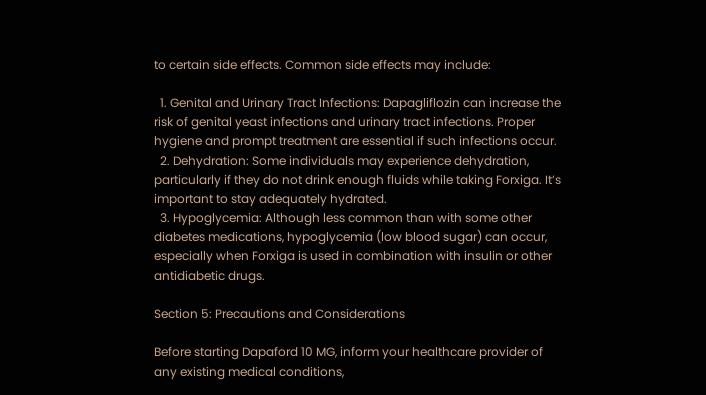to certain side effects. Common side effects may include:

  1. Genital and Urinary Tract Infections: Dapagliflozin can increase the risk of genital yeast infections and urinary tract infections. Proper hygiene and prompt treatment are essential if such infections occur.
  2. Dehydration: Some individuals may experience dehydration, particularly if they do not drink enough fluids while taking Forxiga. It’s important to stay adequately hydrated.
  3. Hypoglycemia: Although less common than with some other diabetes medications, hypoglycemia (low blood sugar) can occur, especially when Forxiga is used in combination with insulin or other antidiabetic drugs.

Section 5: Precautions and Considerations

Before starting Dapaford 10 MG, inform your healthcare provider of any existing medical conditions,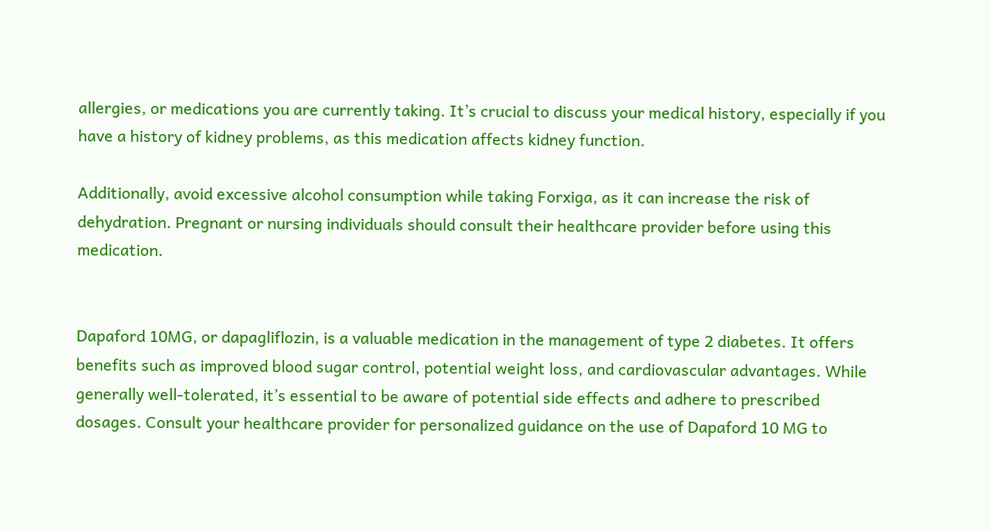allergies, or medications you are currently taking. It’s crucial to discuss your medical history, especially if you have a history of kidney problems, as this medication affects kidney function.

Additionally, avoid excessive alcohol consumption while taking Forxiga, as it can increase the risk of dehydration. Pregnant or nursing individuals should consult their healthcare provider before using this medication.


Dapaford 10MG, or dapagliflozin, is a valuable medication in the management of type 2 diabetes. It offers benefits such as improved blood sugar control, potential weight loss, and cardiovascular advantages. While generally well-tolerated, it’s essential to be aware of potential side effects and adhere to prescribed dosages. Consult your healthcare provider for personalized guidance on the use of Dapaford 10 MG to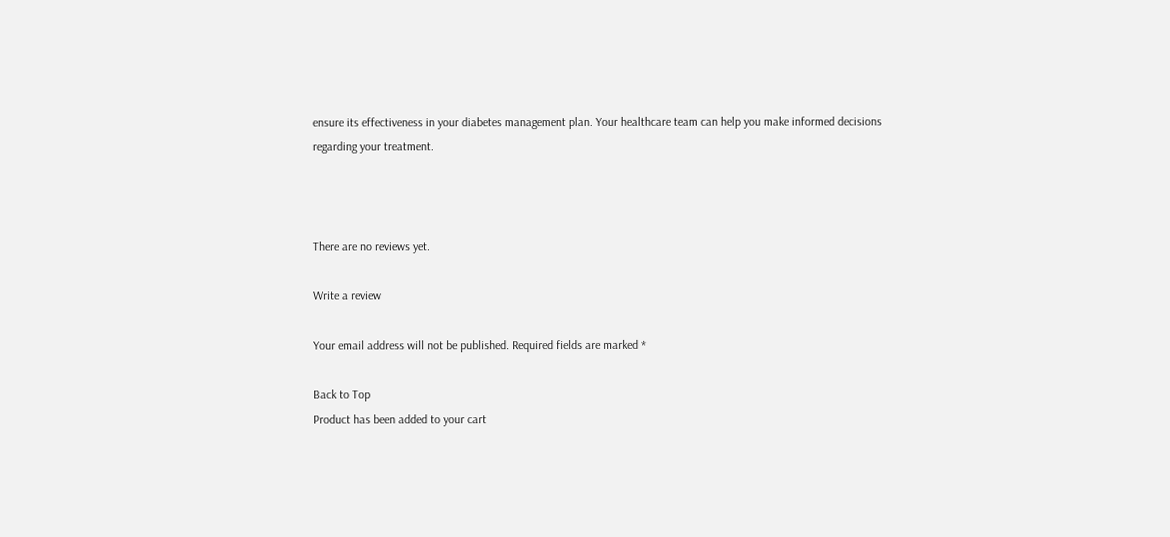ensure its effectiveness in your diabetes management plan. Your healthcare team can help you make informed decisions regarding your treatment.



There are no reviews yet.

Write a review

Your email address will not be published. Required fields are marked *

Back to Top
Product has been added to your cart